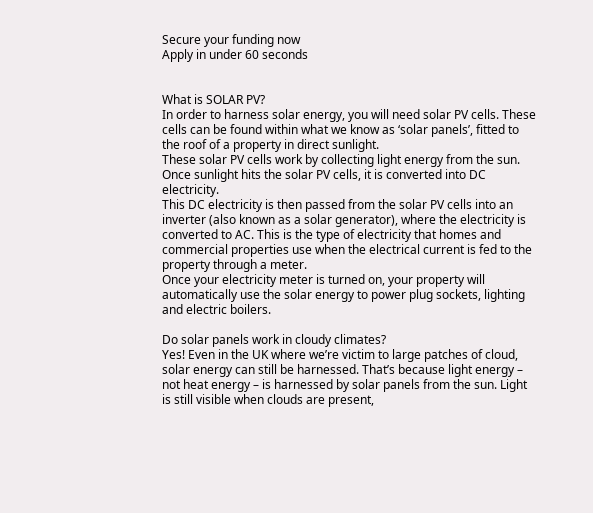Secure your funding now
Apply in under 60 seconds


What is SOLAR PV?
In order to harness solar energy, you will need solar PV cells. These cells can be found within what we know as ‘solar panels’, fitted to the roof of a property in direct sunlight.
These solar PV cells work by collecting light energy from the sun. Once sunlight hits the solar PV cells, it is converted into DC electricity.
This DC electricity is then passed from the solar PV cells into an inverter (also known as a solar generator), where the electricity is converted to AC. This is the type of electricity that homes and commercial properties use when the electrical current is fed to the property through a meter.
Once your electricity meter is turned on, your property will automatically use the solar energy to power plug sockets, lighting and electric boilers.

Do solar panels work in cloudy climates?
Yes! Even in the UK where we’re victim to large patches of cloud, solar energy can still be harnessed. That’s because light energy – not heat energy – is harnessed by solar panels from the sun. Light is still visible when clouds are present,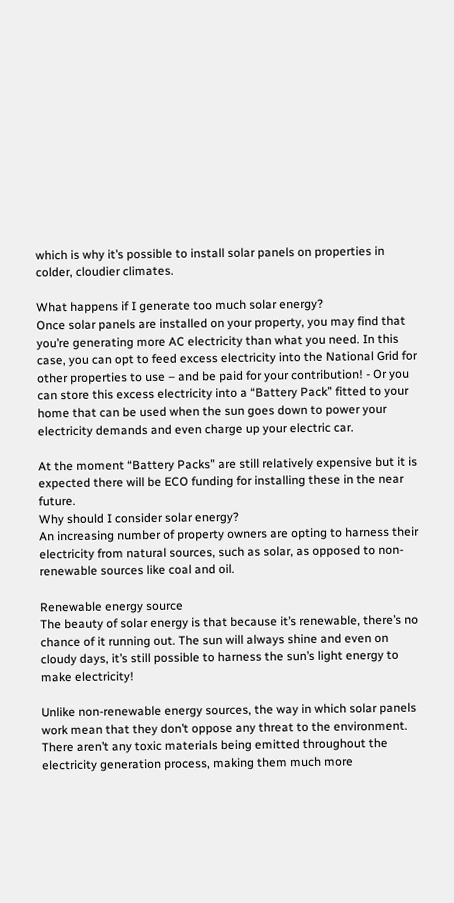which is why it’s possible to install solar panels on properties in colder, cloudier climates.

What happens if I generate too much solar energy?
Once solar panels are installed on your property, you may find that you’re generating more AC electricity than what you need. In this case, you can opt to feed excess electricity into the National Grid for other properties to use – and be paid for your contribution! - Or you can store this excess electricity into a “Battery Pack” fitted to your home that can be used when the sun goes down to power your electricity demands and even charge up your electric car.

At the moment “Battery Packs” are still relatively expensive but it is expected there will be ECO funding for installing these in the near future.
Why should I consider solar energy?
An increasing number of property owners are opting to harness their electricity from natural sources, such as solar, as opposed to non-renewable sources like coal and oil.

Renewable energy source
The beauty of solar energy is that because it’s renewable, there’s no chance of it running out. The sun will always shine and even on cloudy days, it’s still possible to harness the sun’s light energy to make electricity!

Unlike non-renewable energy sources, the way in which solar panels work mean that they don’t oppose any threat to the environment. There aren’t any toxic materials being emitted throughout the electricity generation process, making them much more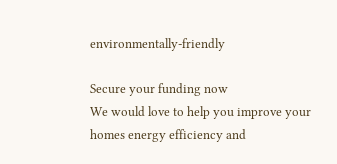environmentally-friendly

Secure your funding now
We would love to help you improve your homes energy efficiency and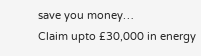save you money…
Claim upto £30,000 in energy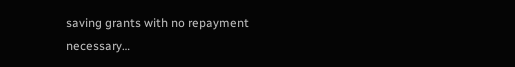saving grants with no repayment necessary…